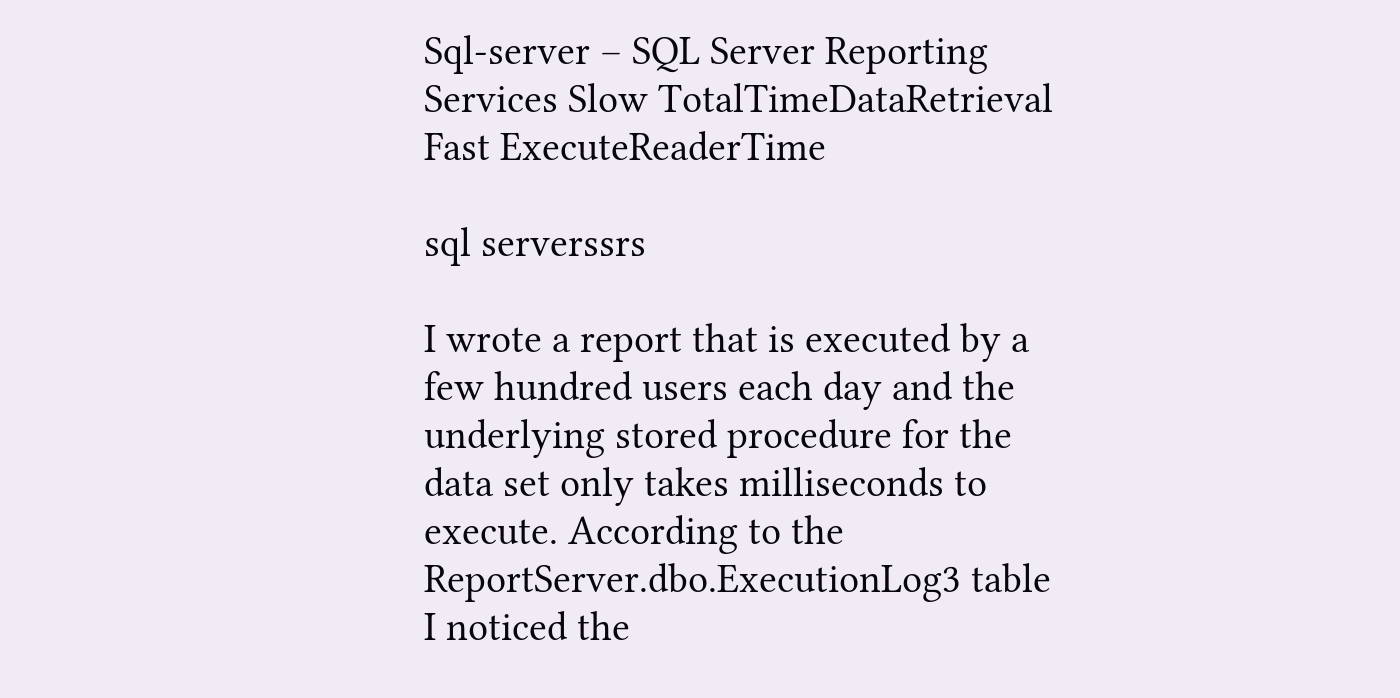Sql-server – SQL Server Reporting Services Slow TotalTimeDataRetrieval Fast ExecuteReaderTime

sql serverssrs

I wrote a report that is executed by a few hundred users each day and the underlying stored procedure for the data set only takes milliseconds to execute. According to the ReportServer.dbo.ExecutionLog3 table I noticed the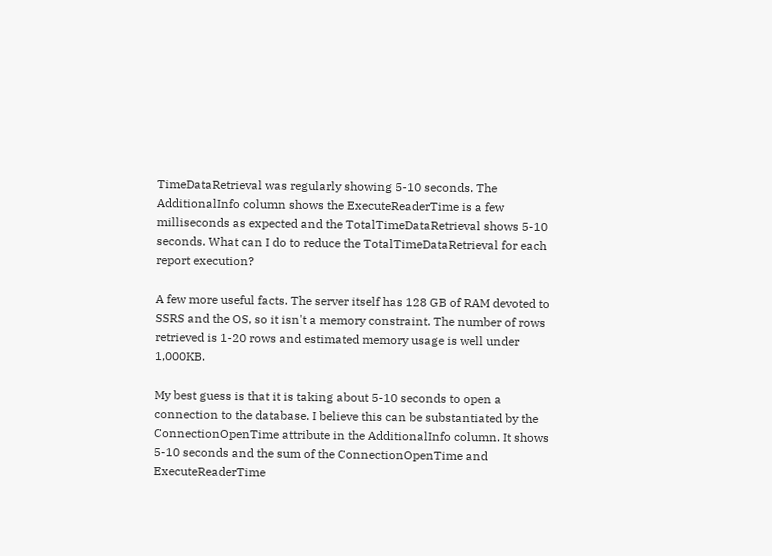TimeDataRetrieval was regularly showing 5-10 seconds. The AdditionalInfo column shows the ExecuteReaderTime is a few milliseconds as expected and the TotalTimeDataRetrieval shows 5-10 seconds. What can I do to reduce the TotalTimeDataRetrieval for each report execution?

A few more useful facts. The server itself has 128 GB of RAM devoted to SSRS and the OS, so it isn't a memory constraint. The number of rows retrieved is 1-20 rows and estimated memory usage is well under 1,000KB.

My best guess is that it is taking about 5-10 seconds to open a connection to the database. I believe this can be substantiated by the ConnectionOpenTime attribute in the AdditionalInfo column. It shows 5-10 seconds and the sum of the ConnectionOpenTime and ExecuteReaderTime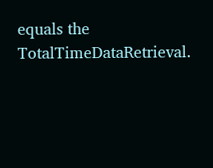equals the TotalTimeDataRetrieval.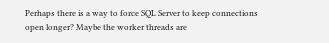Perhaps there is a way to force SQL Server to keep connections open longer? Maybe the worker threads are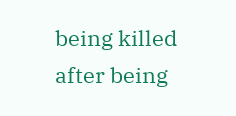being killed after being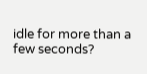idle for more than a few seconds?